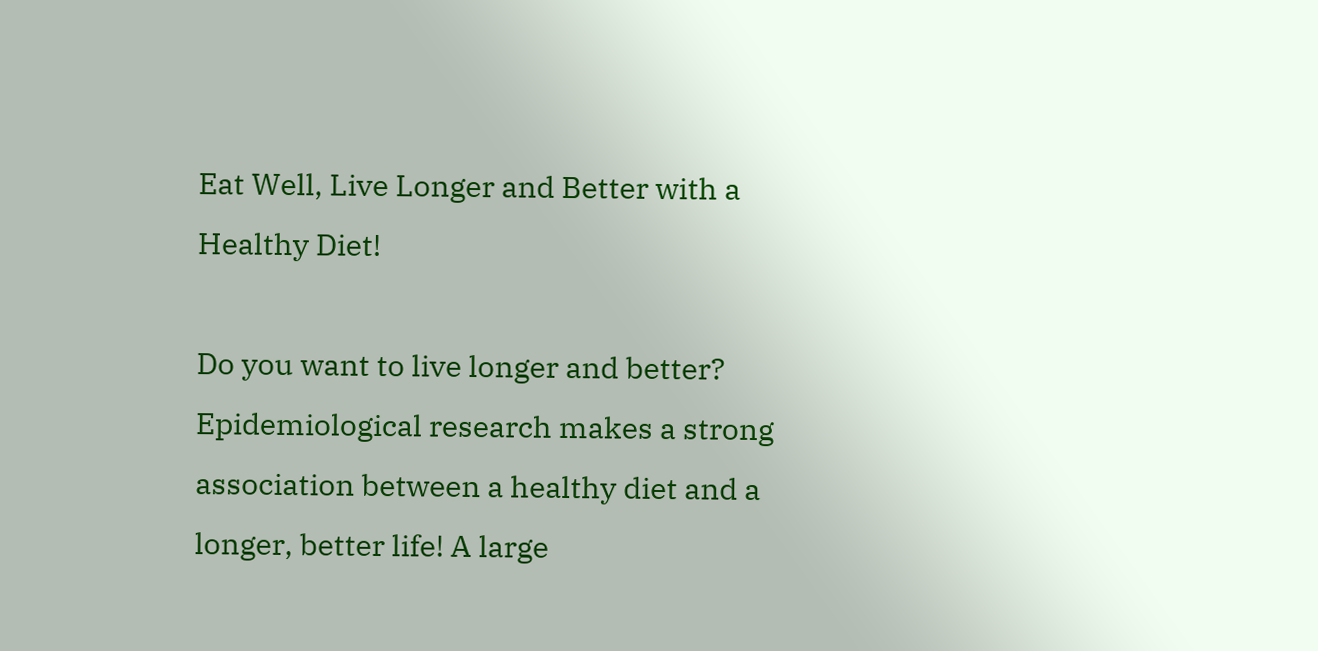Eat Well, Live Longer and Better with a Healthy Diet!

Do you want to live longer and better? Epidemiological research makes a strong association between a healthy diet and a longer, better life! A large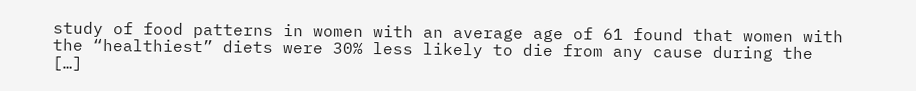study of food patterns in women with an average age of 61 found that women with the “healthiest” diets were 30% less likely to die from any cause during the […]